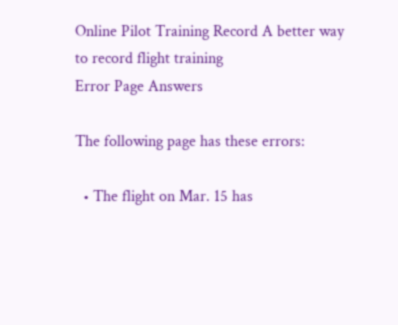Online Pilot Training Record A better way to record flight training
Error Page Answers

The following page has these errors:

  • The flight on Mar. 15 has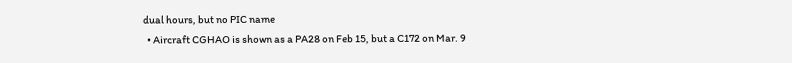dual hours, but no PIC name
  • Aircraft CGHAO is shown as a PA28 on Feb 15, but a C172 on Mar. 9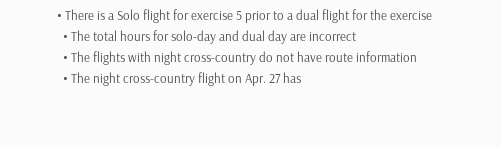• There is a Solo flight for exercise 5 prior to a dual flight for the exercise
  • The total hours for solo-day and dual day are incorrect
  • The flights with night cross-country do not have route information
  • The night cross-country flight on Apr. 27 has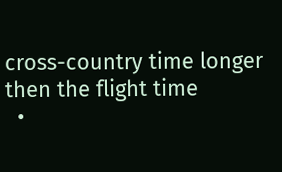cross-country time longer then the flight time
  •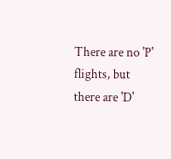There are no 'P' flights, but there are 'D'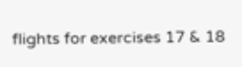flights for exercises 17 & 18